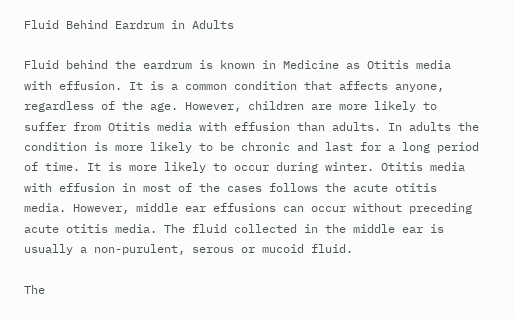Fluid Behind Eardrum in Adults

Fluid behind the eardrum is known in Medicine as Otitis media with effusion. It is a common condition that affects anyone, regardless of the age. However, children are more likely to suffer from Otitis media with effusion than adults. In adults the condition is more likely to be chronic and last for a long period of time. It is more likely to occur during winter. Otitis media with effusion in most of the cases follows the acute otitis media. However, middle ear effusions can occur without preceding acute otitis media. The fluid collected in the middle ear is usually a non-purulent, serous or mucoid fluid.

The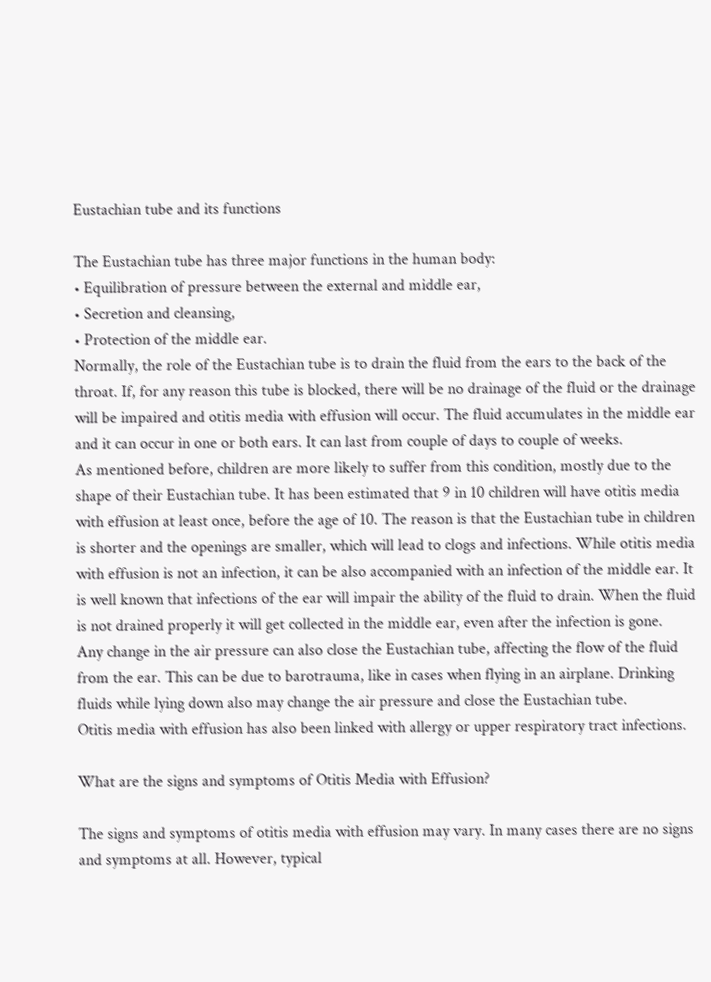Eustachian tube and its functions

The Eustachian tube has three major functions in the human body:
• Equilibration of pressure between the external and middle ear,
• Secretion and cleansing,
• Protection of the middle ear.
Normally, the role of the Eustachian tube is to drain the fluid from the ears to the back of the throat. If, for any reason this tube is blocked, there will be no drainage of the fluid or the drainage will be impaired and otitis media with effusion will occur. The fluid accumulates in the middle ear and it can occur in one or both ears. It can last from couple of days to couple of weeks.
As mentioned before, children are more likely to suffer from this condition, mostly due to the shape of their Eustachian tube. It has been estimated that 9 in 10 children will have otitis media with effusion at least once, before the age of 10. The reason is that the Eustachian tube in children is shorter and the openings are smaller, which will lead to clogs and infections. While otitis media with effusion is not an infection, it can be also accompanied with an infection of the middle ear. It is well known that infections of the ear will impair the ability of the fluid to drain. When the fluid is not drained properly it will get collected in the middle ear, even after the infection is gone.
Any change in the air pressure can also close the Eustachian tube, affecting the flow of the fluid from the ear. This can be due to barotrauma, like in cases when flying in an airplane. Drinking fluids while lying down also may change the air pressure and close the Eustachian tube.
Otitis media with effusion has also been linked with allergy or upper respiratory tract infections.

What are the signs and symptoms of Otitis Media with Effusion?

The signs and symptoms of otitis media with effusion may vary. In many cases there are no signs and symptoms at all. However, typical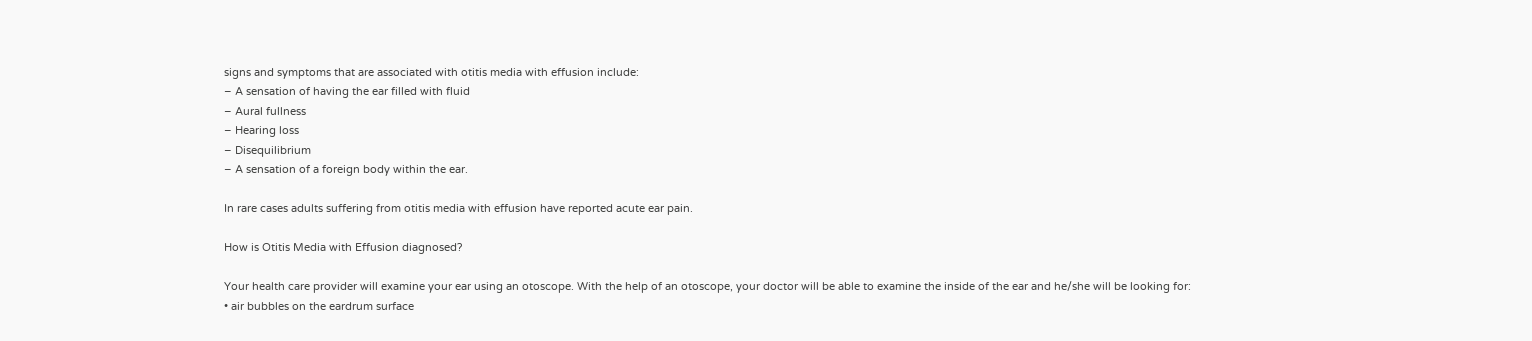signs and symptoms that are associated with otitis media with effusion include:
– A sensation of having the ear filled with fluid
– Aural fullness
– Hearing loss
– Disequilibrium
– A sensation of a foreign body within the ear.

In rare cases adults suffering from otitis media with effusion have reported acute ear pain.

How is Otitis Media with Effusion diagnosed?

Your health care provider will examine your ear using an otoscope. With the help of an otoscope, your doctor will be able to examine the inside of the ear and he/she will be looking for:
• air bubbles on the eardrum surface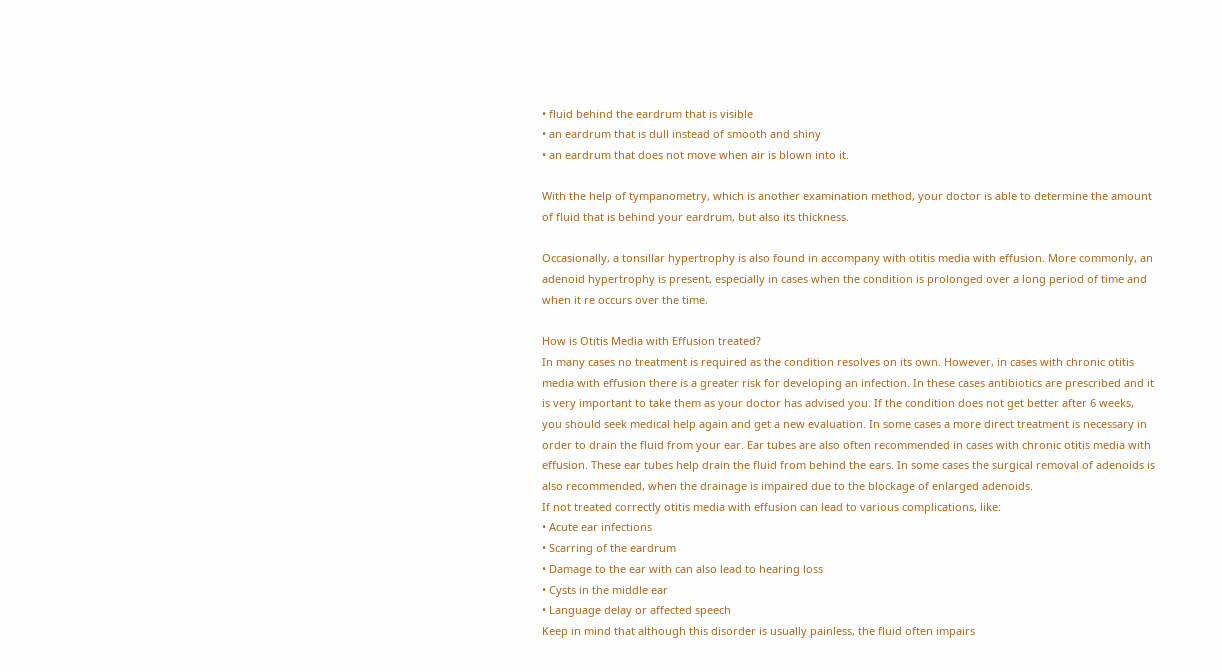• fluid behind the eardrum that is visible
• an eardrum that is dull instead of smooth and shiny
• an eardrum that does not move when air is blown into it.

With the help of tympanometry, which is another examination method, your doctor is able to determine the amount of fluid that is behind your eardrum, but also its thickness.

Occasionally, a tonsillar hypertrophy is also found in accompany with otitis media with effusion. More commonly, an adenoid hypertrophy is present, especially in cases when the condition is prolonged over a long period of time and when it re occurs over the time.

How is Otitis Media with Effusion treated?
In many cases no treatment is required as the condition resolves on its own. However, in cases with chronic otitis media with effusion there is a greater risk for developing an infection. In these cases antibiotics are prescribed and it is very important to take them as your doctor has advised you. If the condition does not get better after 6 weeks, you should seek medical help again and get a new evaluation. In some cases a more direct treatment is necessary in order to drain the fluid from your ear. Ear tubes are also often recommended in cases with chronic otitis media with effusion. These ear tubes help drain the fluid from behind the ears. In some cases the surgical removal of adenoids is also recommended, when the drainage is impaired due to the blockage of enlarged adenoids.
If not treated correctly otitis media with effusion can lead to various complications, like:
• Acute ear infections
• Scarring of the eardrum
• Damage to the ear with can also lead to hearing loss
• Cysts in the middle ear
• Language delay or affected speech
Keep in mind that although this disorder is usually painless, the fluid often impairs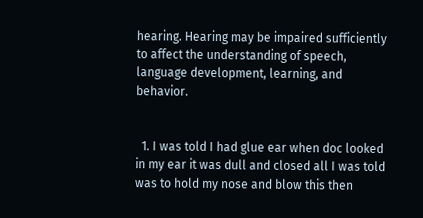hearing. Hearing may be impaired sufficiently to affect the understanding of speech, language development, learning, and behavior.


  1. I was told I had glue ear when doc looked in my ear it was dull and closed all I was told was to hold my nose and blow this then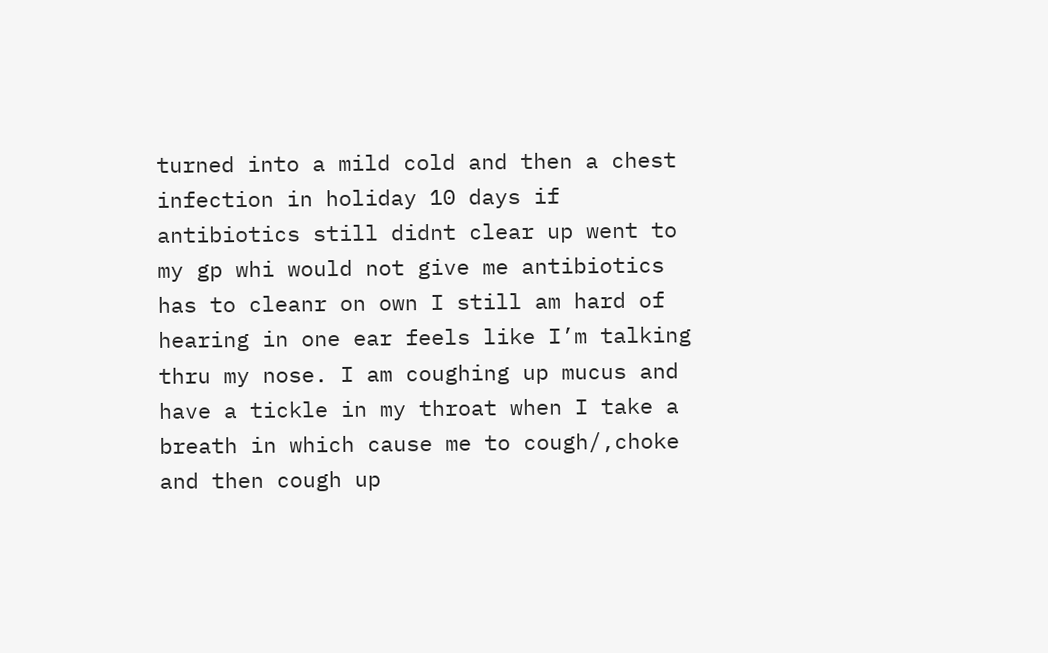turned into a mild cold and then a chest infection in holiday 10 days if antibiotics still didnt clear up went to my gp whi would not give me antibiotics has to cleanr on own I still am hard of hearing in one ear feels like I’m talking thru my nose. I am coughing up mucus and have a tickle in my throat when I take a breath in which cause me to cough/,choke and then cough up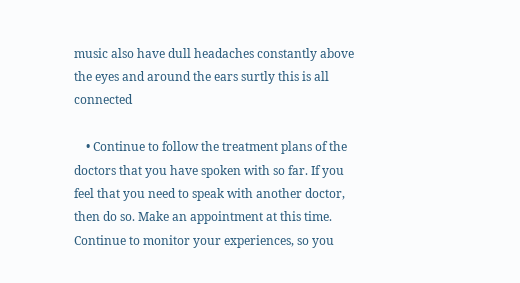music also have dull headaches constantly above the eyes and around the ears surtly this is all connected

    • Continue to follow the treatment plans of the doctors that you have spoken with so far. If you feel that you need to speak with another doctor, then do so. Make an appointment at this time. Continue to monitor your experiences, so you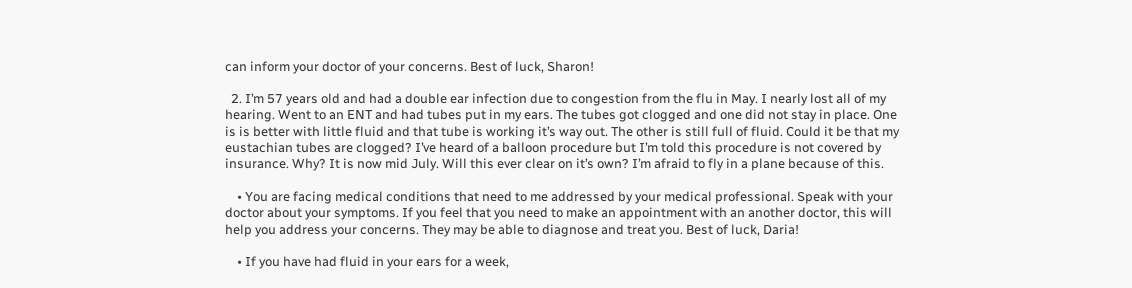can inform your doctor of your concerns. Best of luck, Sharon!

  2. I’m 57 years old and had a double ear infection due to congestion from the flu in May. I nearly lost all of my hearing. Went to an ENT and had tubes put in my ears. The tubes got clogged and one did not stay in place. One is is better with little fluid and that tube is working it’s way out. The other is still full of fluid. Could it be that my eustachian tubes are clogged? I’ve heard of a balloon procedure but I’m told this procedure is not covered by insurance. Why? It is now mid July. Will this ever clear on it’s own? I’m afraid to fly in a plane because of this.

    • You are facing medical conditions that need to me addressed by your medical professional. Speak with your doctor about your symptoms. If you feel that you need to make an appointment with an another doctor, this will help you address your concerns. They may be able to diagnose and treat you. Best of luck, Daria!

    • If you have had fluid in your ears for a week,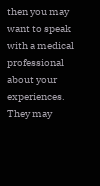then you may want to speak with a medical professional about your experiences. They may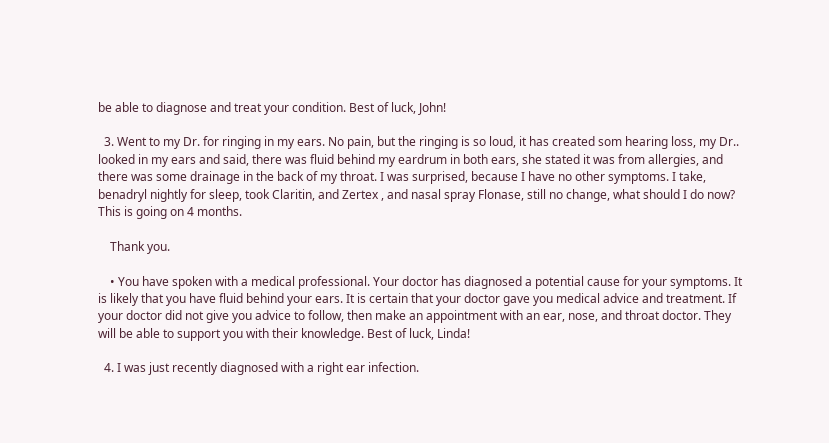be able to diagnose and treat your condition. Best of luck, John!

  3. Went to my Dr. for ringing in my ears. No pain, but the ringing is so loud, it has created som hearing loss, my Dr.. looked in my ears and said, there was fluid behind my eardrum in both ears, she stated it was from allergies, and there was some drainage in the back of my throat. I was surprised, because I have no other symptoms. I take, benadryl nightly for sleep, took Claritin, and Zertex , and nasal spray Flonase, still no change, what should I do now? This is going on 4 months.

    Thank you.

    • You have spoken with a medical professional. Your doctor has diagnosed a potential cause for your symptoms. It is likely that you have fluid behind your ears. It is certain that your doctor gave you medical advice and treatment. If your doctor did not give you advice to follow, then make an appointment with an ear, nose, and throat doctor. They will be able to support you with their knowledge. Best of luck, Linda!

  4. I was just recently diagnosed with a right ear infection.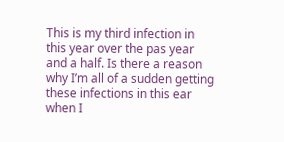This is my third infection in this year over the pas year and a half. Is there a reason why I’m all of a sudden getting these infections in this ear when I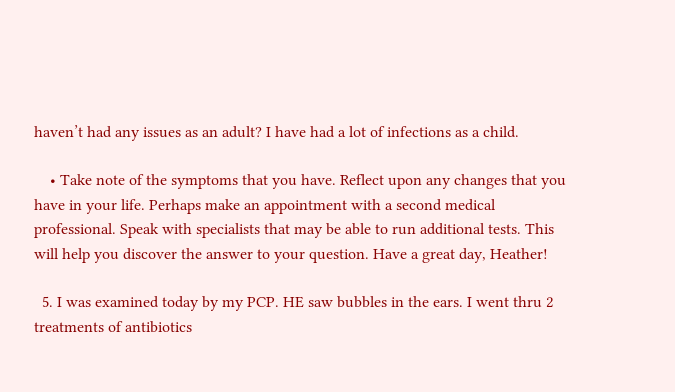haven’t had any issues as an adult? I have had a lot of infections as a child.

    • Take note of the symptoms that you have. Reflect upon any changes that you have in your life. Perhaps make an appointment with a second medical professional. Speak with specialists that may be able to run additional tests. This will help you discover the answer to your question. Have a great day, Heather!

  5. I was examined today by my PCP. HE saw bubbles in the ears. I went thru 2 treatments of antibiotics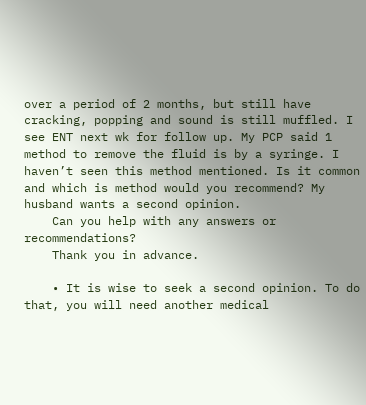over a period of 2 months, but still have cracking, popping and sound is still muffled. I see ENT next wk for follow up. My PCP said 1 method to remove the fluid is by a syringe. I haven’t seen this method mentioned. Is it common and which is method would you recommend? My husband wants a second opinion.
    Can you help with any answers or recommendations?
    Thank you in advance.

    • It is wise to seek a second opinion. To do that, you will need another medical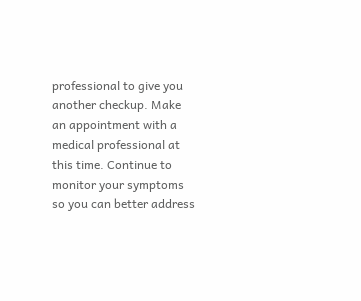professional to give you another checkup. Make an appointment with a medical professional at this time. Continue to monitor your symptoms so you can better address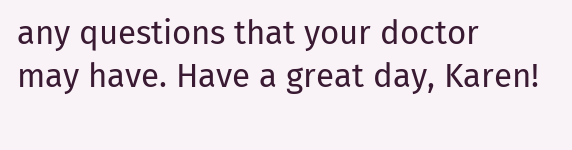any questions that your doctor may have. Have a great day, Karen!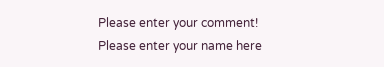Please enter your comment!
Please enter your name here